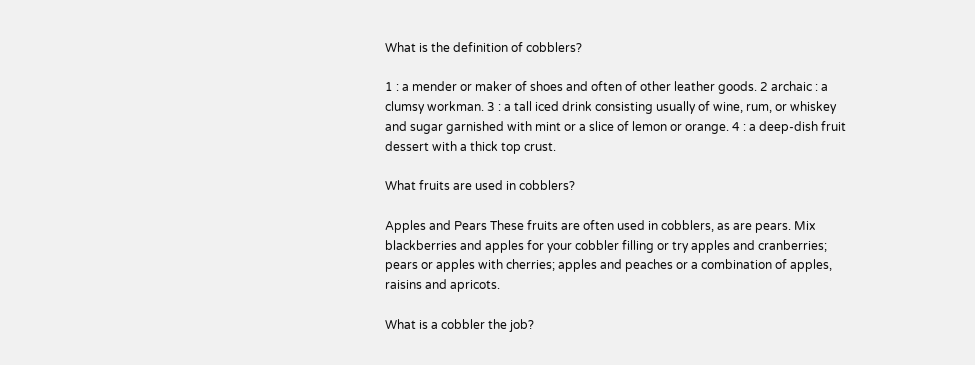What is the definition of cobblers?

1 : a mender or maker of shoes and often of other leather goods. 2 archaic : a clumsy workman. 3 : a tall iced drink consisting usually of wine, rum, or whiskey and sugar garnished with mint or a slice of lemon or orange. 4 : a deep-dish fruit dessert with a thick top crust.

What fruits are used in cobblers?

Apples and Pears These fruits are often used in cobblers, as are pears. Mix blackberries and apples for your cobbler filling or try apples and cranberries; pears or apples with cherries; apples and peaches or a combination of apples, raisins and apricots.

What is a cobbler the job?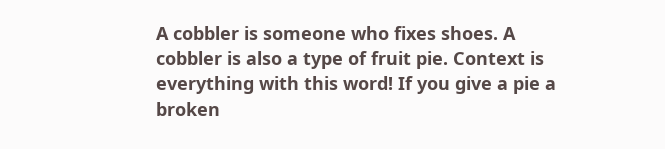A cobbler is someone who fixes shoes. A cobbler is also a type of fruit pie. Context is everything with this word! If you give a pie a broken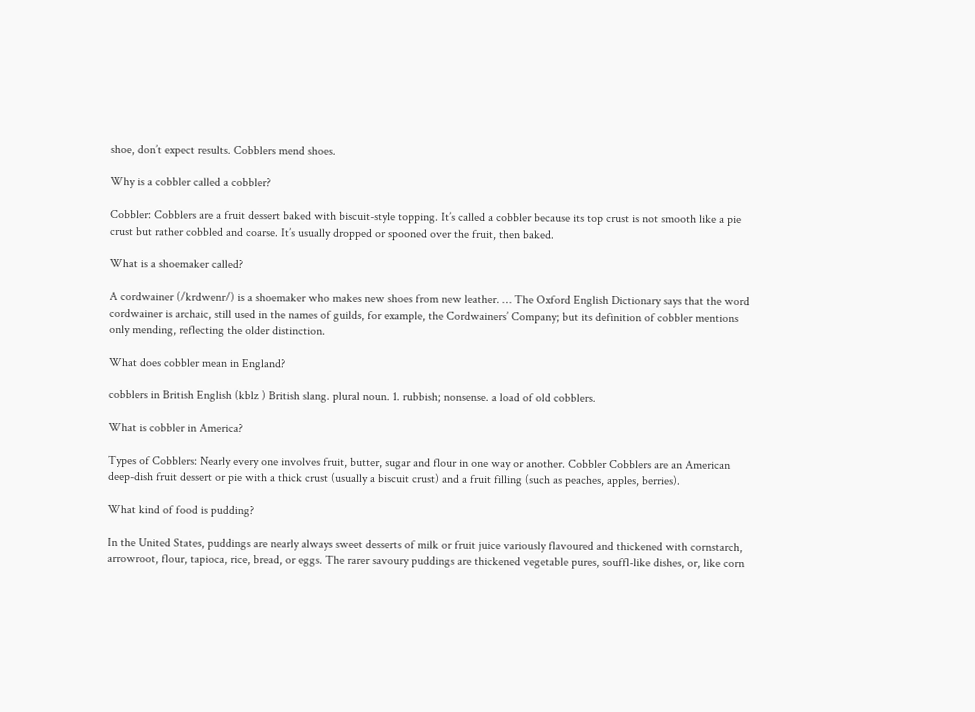shoe, don’t expect results. Cobblers mend shoes.

Why is a cobbler called a cobbler?

Cobbler: Cobblers are a fruit dessert baked with biscuit-style topping. It’s called a cobbler because its top crust is not smooth like a pie crust but rather cobbled and coarse. It’s usually dropped or spooned over the fruit, then baked.

What is a shoemaker called?

A cordwainer (/krdwenr/) is a shoemaker who makes new shoes from new leather. … The Oxford English Dictionary says that the word cordwainer is archaic, still used in the names of guilds, for example, the Cordwainers’ Company; but its definition of cobbler mentions only mending, reflecting the older distinction.

What does cobbler mean in England?

cobblers in British English (kblz ) British slang. plural noun. 1. rubbish; nonsense. a load of old cobblers.

What is cobbler in America?

Types of Cobblers: Nearly every one involves fruit, butter, sugar and flour in one way or another. Cobbler Cobblers are an American deep-dish fruit dessert or pie with a thick crust (usually a biscuit crust) and a fruit filling (such as peaches, apples, berries).

What kind of food is pudding?

In the United States, puddings are nearly always sweet desserts of milk or fruit juice variously flavoured and thickened with cornstarch, arrowroot, flour, tapioca, rice, bread, or eggs. The rarer savoury puddings are thickened vegetable pures, souffl-like dishes, or, like corn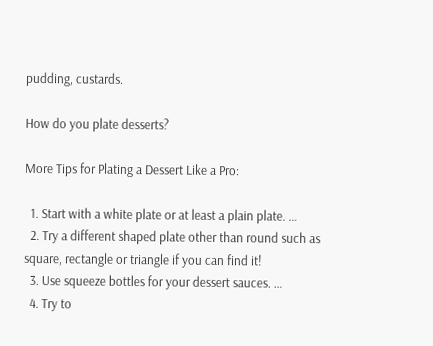pudding, custards.

How do you plate desserts?

More Tips for Plating a Dessert Like a Pro:

  1. Start with a white plate or at least a plain plate. …
  2. Try a different shaped plate other than round such as square, rectangle or triangle if you can find it!
  3. Use squeeze bottles for your dessert sauces. …
  4. Try to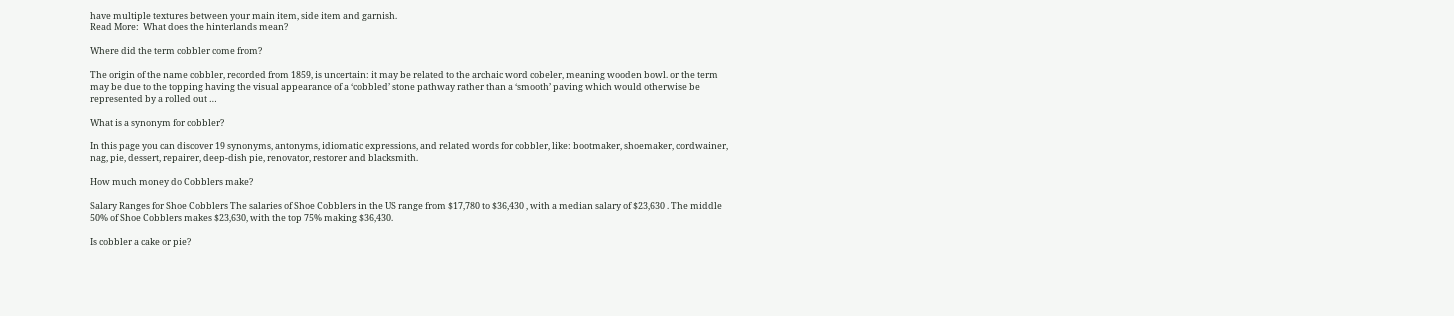have multiple textures between your main item, side item and garnish.
Read More:  What does the hinterlands mean?

Where did the term cobbler come from?

The origin of the name cobbler, recorded from 1859, is uncertain: it may be related to the archaic word cobeler, meaning wooden bowl. or the term may be due to the topping having the visual appearance of a ‘cobbled’ stone pathway rather than a ‘smooth’ paving which would otherwise be represented by a rolled out …

What is a synonym for cobbler?

In this page you can discover 19 synonyms, antonyms, idiomatic expressions, and related words for cobbler, like: bootmaker, shoemaker, cordwainer, nag, pie, dessert, repairer, deep-dish pie, renovator, restorer and blacksmith.

How much money do Cobblers make?

Salary Ranges for Shoe Cobblers The salaries of Shoe Cobblers in the US range from $17,780 to $36,430 , with a median salary of $23,630 . The middle 50% of Shoe Cobblers makes $23,630, with the top 75% making $36,430.

Is cobbler a cake or pie?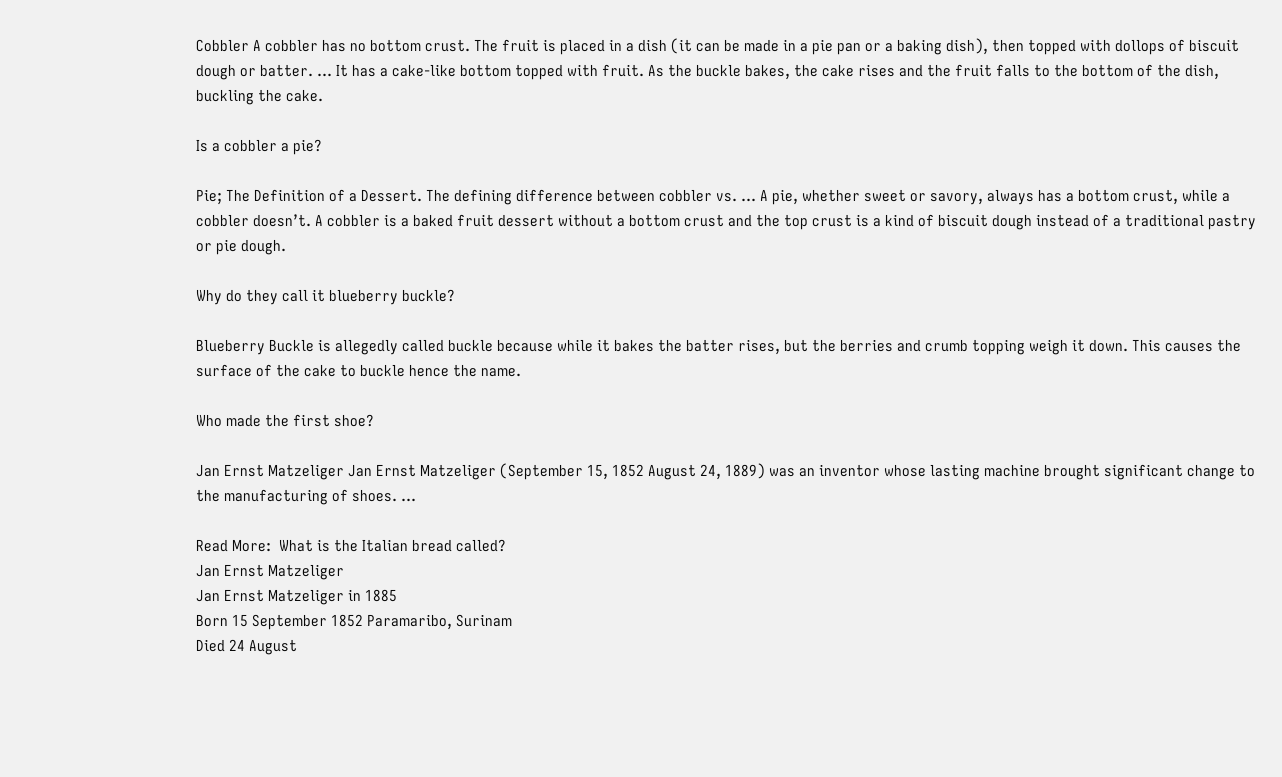Cobbler A cobbler has no bottom crust. The fruit is placed in a dish (it can be made in a pie pan or a baking dish), then topped with dollops of biscuit dough or batter. … It has a cake-like bottom topped with fruit. As the buckle bakes, the cake rises and the fruit falls to the bottom of the dish, buckling the cake.

Is a cobbler a pie?

Pie; The Definition of a Dessert. The defining difference between cobbler vs. … A pie, whether sweet or savory, always has a bottom crust, while a cobbler doesn’t. A cobbler is a baked fruit dessert without a bottom crust and the top crust is a kind of biscuit dough instead of a traditional pastry or pie dough.

Why do they call it blueberry buckle?

Blueberry Buckle is allegedly called buckle because while it bakes the batter rises, but the berries and crumb topping weigh it down. This causes the surface of the cake to buckle hence the name.

Who made the first shoe?

Jan Ernst Matzeliger Jan Ernst Matzeliger (September 15, 1852 August 24, 1889) was an inventor whose lasting machine brought significant change to the manufacturing of shoes. …

Read More:  What is the Italian bread called?
Jan Ernst Matzeliger
Jan Ernst Matzeliger in 1885
Born 15 September 1852 Paramaribo, Surinam
Died 24 August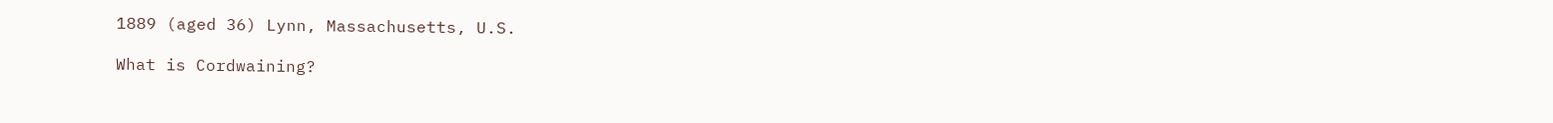1889 (aged 36) Lynn, Massachusetts, U.S.

What is Cordwaining?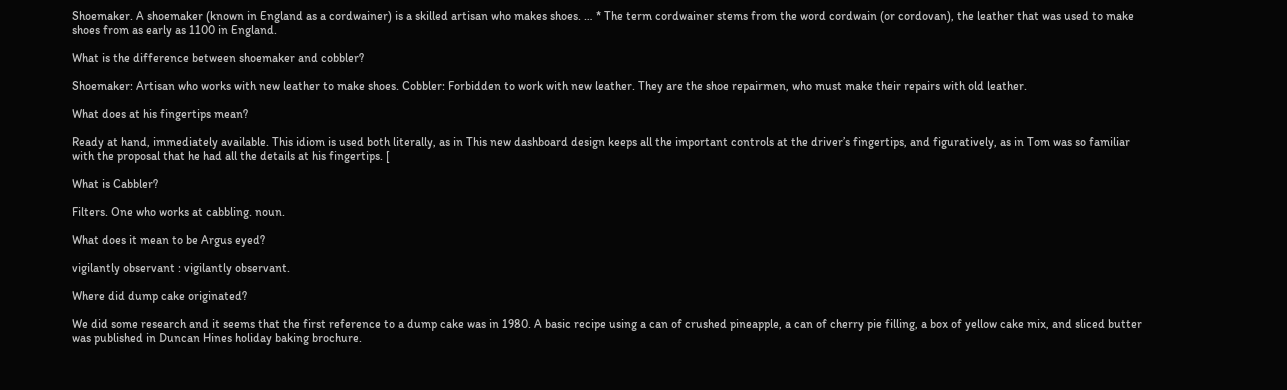Shoemaker. A shoemaker (known in England as a cordwainer) is a skilled artisan who makes shoes. … * The term cordwainer stems from the word cordwain (or cordovan), the leather that was used to make shoes from as early as 1100 in England.

What is the difference between shoemaker and cobbler?

Shoemaker: Artisan who works with new leather to make shoes. Cobbler: Forbidden to work with new leather. They are the shoe repairmen, who must make their repairs with old leather.

What does at his fingertips mean?

Ready at hand, immediately available. This idiom is used both literally, as in This new dashboard design keeps all the important controls at the driver’s fingertips, and figuratively, as in Tom was so familiar with the proposal that he had all the details at his fingertips. [

What is Cabbler?

Filters. One who works at cabbling. noun.

What does it mean to be Argus eyed?

vigilantly observant : vigilantly observant.

Where did dump cake originated?

We did some research and it seems that the first reference to a dump cake was in 1980. A basic recipe using a can of crushed pineapple, a can of cherry pie filling, a box of yellow cake mix, and sliced butter was published in Duncan Hines holiday baking brochure.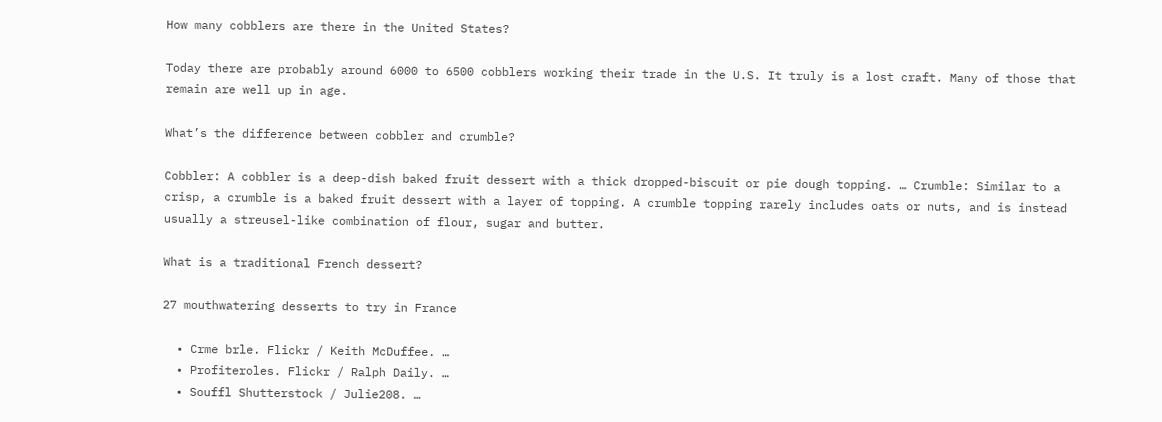How many cobblers are there in the United States?

Today there are probably around 6000 to 6500 cobblers working their trade in the U.S. It truly is a lost craft. Many of those that remain are well up in age.

What’s the difference between cobbler and crumble?

Cobbler: A cobbler is a deep-dish baked fruit dessert with a thick dropped-biscuit or pie dough topping. … Crumble: Similar to a crisp, a crumble is a baked fruit dessert with a layer of topping. A crumble topping rarely includes oats or nuts, and is instead usually a streusel-like combination of flour, sugar and butter.

What is a traditional French dessert?

27 mouthwatering desserts to try in France

  • Crme brle. Flickr / Keith McDuffee. …
  • Profiteroles. Flickr / Ralph Daily. …
  • Souffl Shutterstock / Julie208. …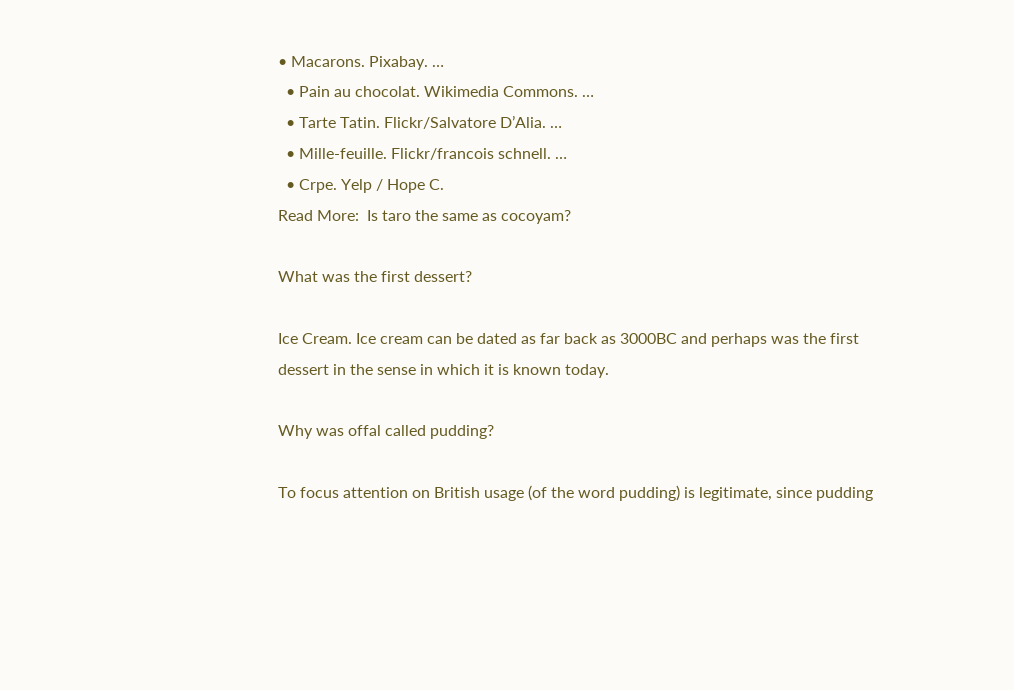• Macarons. Pixabay. …
  • Pain au chocolat. Wikimedia Commons. …
  • Tarte Tatin. Flickr/Salvatore D’Alia. …
  • Mille-feuille. Flickr/francois schnell. …
  • Crpe. Yelp / Hope C.
Read More:  Is taro the same as cocoyam?

What was the first dessert?

Ice Cream. Ice cream can be dated as far back as 3000BC and perhaps was the first dessert in the sense in which it is known today.

Why was offal called pudding?

To focus attention on British usage (of the word pudding) is legitimate, since pudding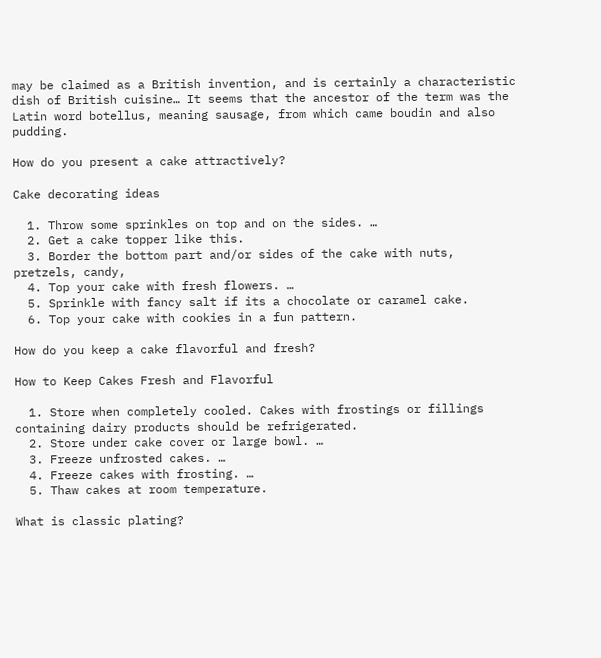may be claimed as a British invention, and is certainly a characteristic dish of British cuisine… It seems that the ancestor of the term was the Latin word botellus, meaning sausage, from which came boudin and also pudding.

How do you present a cake attractively?

Cake decorating ideas

  1. Throw some sprinkles on top and on the sides. …
  2. Get a cake topper like this.
  3. Border the bottom part and/or sides of the cake with nuts, pretzels, candy,
  4. Top your cake with fresh flowers. …
  5. Sprinkle with fancy salt if its a chocolate or caramel cake.
  6. Top your cake with cookies in a fun pattern.

How do you keep a cake flavorful and fresh?

How to Keep Cakes Fresh and Flavorful

  1. Store when completely cooled. Cakes with frostings or fillings containing dairy products should be refrigerated.
  2. Store under cake cover or large bowl. …
  3. Freeze unfrosted cakes. …
  4. Freeze cakes with frosting. …
  5. Thaw cakes at room temperature.

What is classic plating?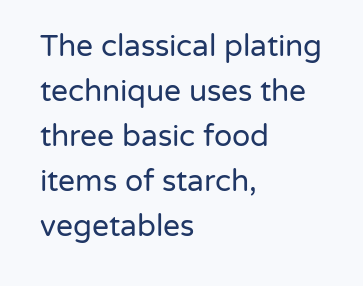The classical plating technique uses the three basic food items of starch, vegetables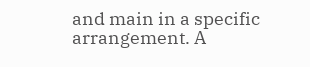and main in a specific arrangement. A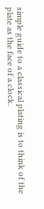simple guide to a classical plating is to think of the plate as the face of a clock.